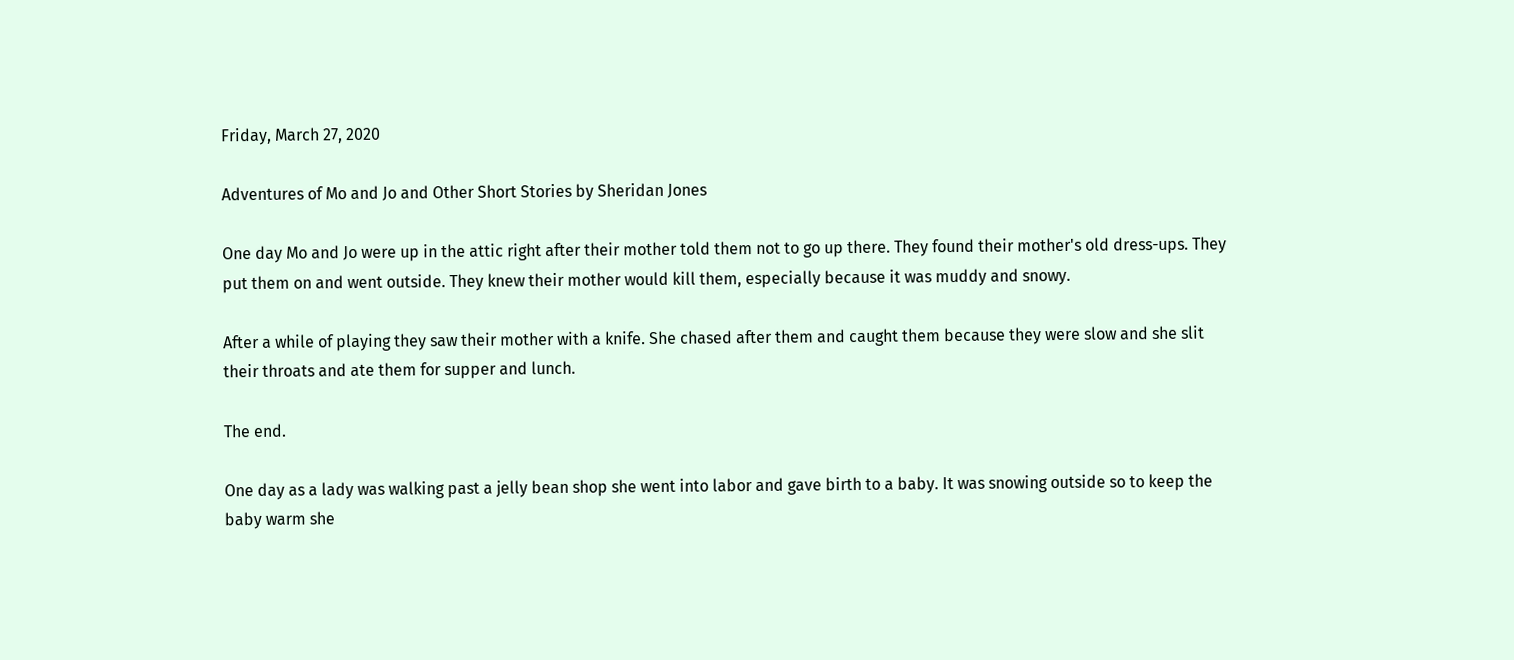Friday, March 27, 2020

Adventures of Mo and Jo and Other Short Stories by Sheridan Jones

One day Mo and Jo were up in the attic right after their mother told them not to go up there. They found their mother's old dress-ups. They put them on and went outside. They knew their mother would kill them, especially because it was muddy and snowy.

After a while of playing they saw their mother with a knife. She chased after them and caught them because they were slow and she slit their throats and ate them for supper and lunch.

The end.

One day as a lady was walking past a jelly bean shop she went into labor and gave birth to a baby. It was snowing outside so to keep the baby warm she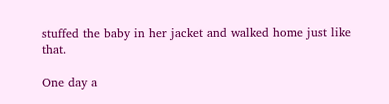stuffed the baby in her jacket and walked home just like that.

One day a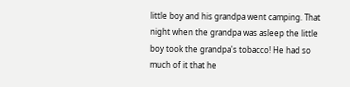little boy and his grandpa went camping. That night when the grandpa was asleep the little boy took the grandpa's tobacco! He had so much of it that he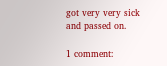got very very sick and passed on.

1 comment: